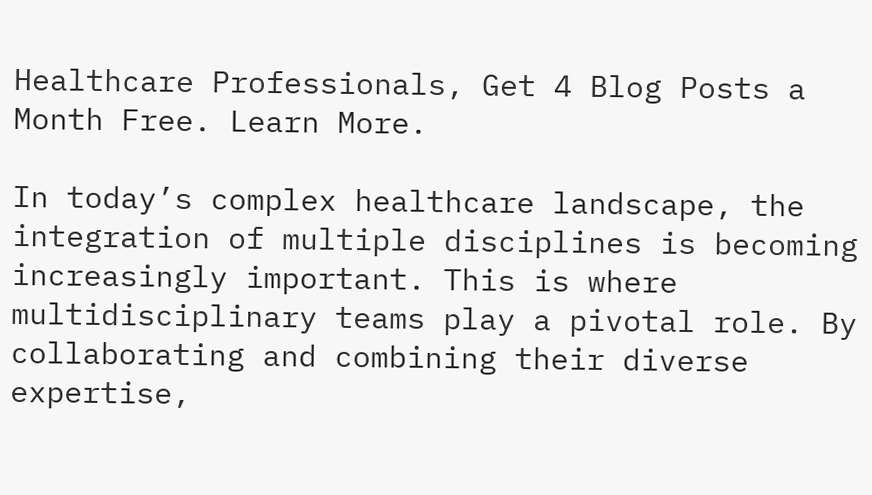Healthcare Professionals, Get 4 Blog Posts a Month Free. Learn More.

In today’s complex healthcare landscape, the integration of multiple disciplines is becoming increasingly important. This is where multidisciplinary teams play a pivotal role. By collaborating and combining their diverse expertise,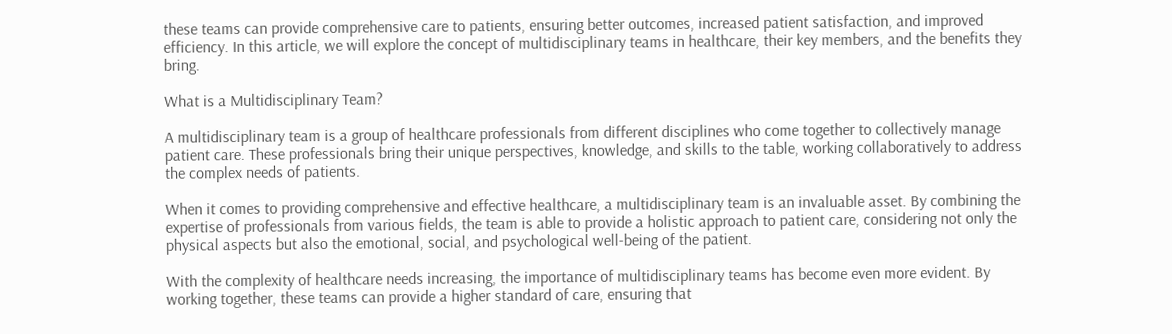these teams can provide comprehensive care to patients, ensuring better outcomes, increased patient satisfaction, and improved efficiency. In this article, we will explore the concept of multidisciplinary teams in healthcare, their key members, and the benefits they bring.

What is a Multidisciplinary Team?

A multidisciplinary team is a group of healthcare professionals from different disciplines who come together to collectively manage patient care. These professionals bring their unique perspectives, knowledge, and skills to the table, working collaboratively to address the complex needs of patients.

When it comes to providing comprehensive and effective healthcare, a multidisciplinary team is an invaluable asset. By combining the expertise of professionals from various fields, the team is able to provide a holistic approach to patient care, considering not only the physical aspects but also the emotional, social, and psychological well-being of the patient.

With the complexity of healthcare needs increasing, the importance of multidisciplinary teams has become even more evident. By working together, these teams can provide a higher standard of care, ensuring that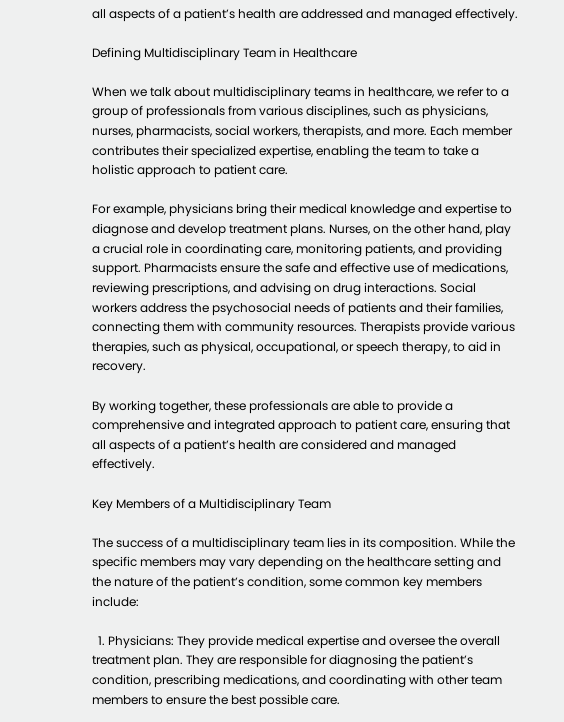all aspects of a patient’s health are addressed and managed effectively.

Defining Multidisciplinary Team in Healthcare

When we talk about multidisciplinary teams in healthcare, we refer to a group of professionals from various disciplines, such as physicians, nurses, pharmacists, social workers, therapists, and more. Each member contributes their specialized expertise, enabling the team to take a holistic approach to patient care.

For example, physicians bring their medical knowledge and expertise to diagnose and develop treatment plans. Nurses, on the other hand, play a crucial role in coordinating care, monitoring patients, and providing support. Pharmacists ensure the safe and effective use of medications, reviewing prescriptions, and advising on drug interactions. Social workers address the psychosocial needs of patients and their families, connecting them with community resources. Therapists provide various therapies, such as physical, occupational, or speech therapy, to aid in recovery.

By working together, these professionals are able to provide a comprehensive and integrated approach to patient care, ensuring that all aspects of a patient’s health are considered and managed effectively.

Key Members of a Multidisciplinary Team

The success of a multidisciplinary team lies in its composition. While the specific members may vary depending on the healthcare setting and the nature of the patient’s condition, some common key members include:

  1. Physicians: They provide medical expertise and oversee the overall treatment plan. They are responsible for diagnosing the patient’s condition, prescribing medications, and coordinating with other team members to ensure the best possible care.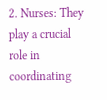2. Nurses: They play a crucial role in coordinating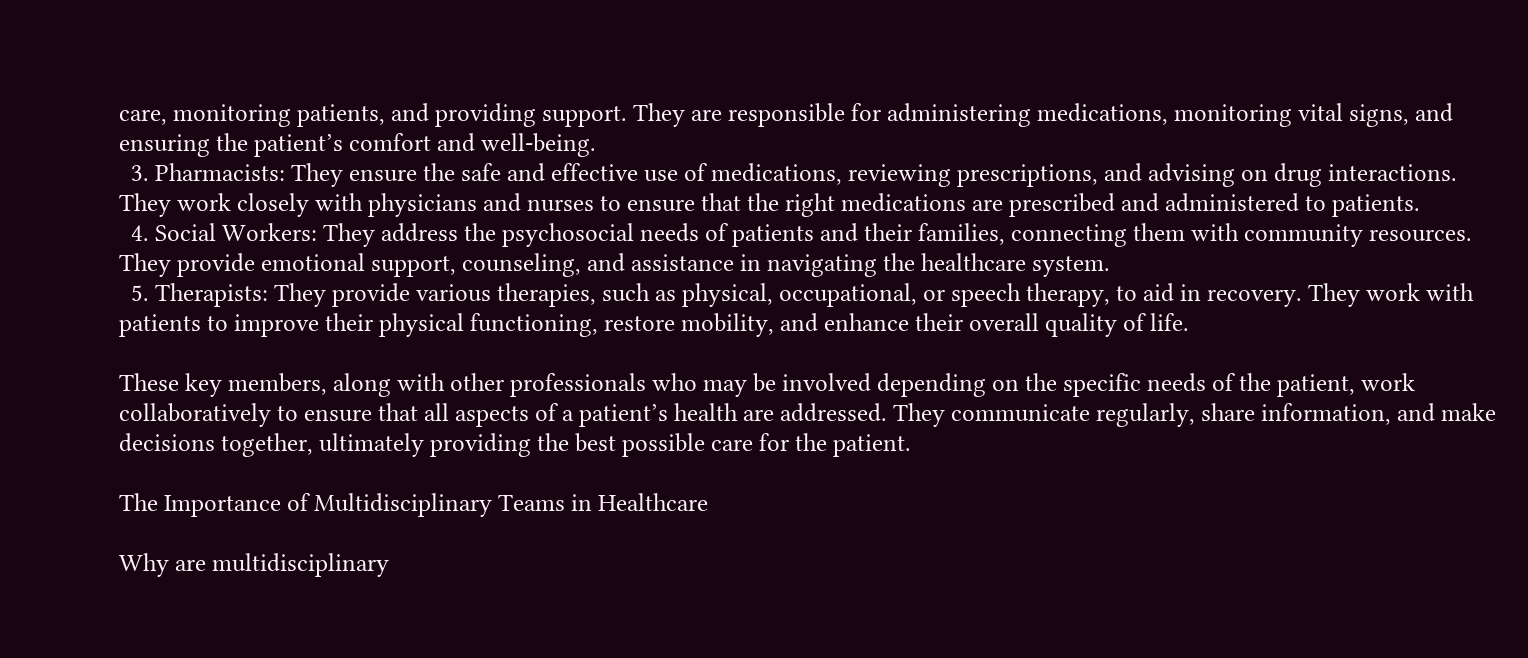care, monitoring patients, and providing support. They are responsible for administering medications, monitoring vital signs, and ensuring the patient’s comfort and well-being.
  3. Pharmacists: They ensure the safe and effective use of medications, reviewing prescriptions, and advising on drug interactions. They work closely with physicians and nurses to ensure that the right medications are prescribed and administered to patients.
  4. Social Workers: They address the psychosocial needs of patients and their families, connecting them with community resources. They provide emotional support, counseling, and assistance in navigating the healthcare system.
  5. Therapists: They provide various therapies, such as physical, occupational, or speech therapy, to aid in recovery. They work with patients to improve their physical functioning, restore mobility, and enhance their overall quality of life.

These key members, along with other professionals who may be involved depending on the specific needs of the patient, work collaboratively to ensure that all aspects of a patient’s health are addressed. They communicate regularly, share information, and make decisions together, ultimately providing the best possible care for the patient.

The Importance of Multidisciplinary Teams in Healthcare

Why are multidisciplinary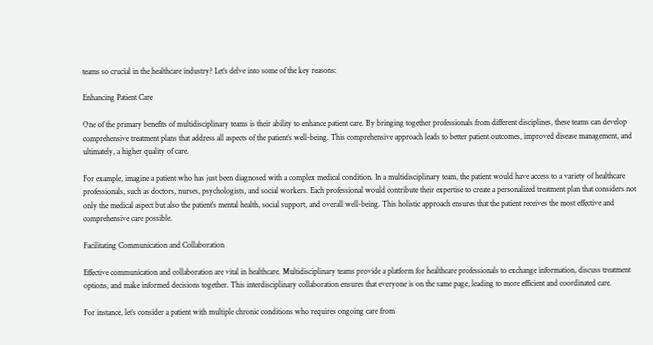teams so crucial in the healthcare industry? Let’s delve into some of the key reasons:

Enhancing Patient Care

One of the primary benefits of multidisciplinary teams is their ability to enhance patient care. By bringing together professionals from different disciplines, these teams can develop comprehensive treatment plans that address all aspects of the patient’s well-being. This comprehensive approach leads to better patient outcomes, improved disease management, and ultimately, a higher quality of care.

For example, imagine a patient who has just been diagnosed with a complex medical condition. In a multidisciplinary team, the patient would have access to a variety of healthcare professionals, such as doctors, nurses, psychologists, and social workers. Each professional would contribute their expertise to create a personalized treatment plan that considers not only the medical aspect but also the patient’s mental health, social support, and overall well-being. This holistic approach ensures that the patient receives the most effective and comprehensive care possible.

Facilitating Communication and Collaboration

Effective communication and collaboration are vital in healthcare. Multidisciplinary teams provide a platform for healthcare professionals to exchange information, discuss treatment options, and make informed decisions together. This interdisciplinary collaboration ensures that everyone is on the same page, leading to more efficient and coordinated care.

For instance, let’s consider a patient with multiple chronic conditions who requires ongoing care from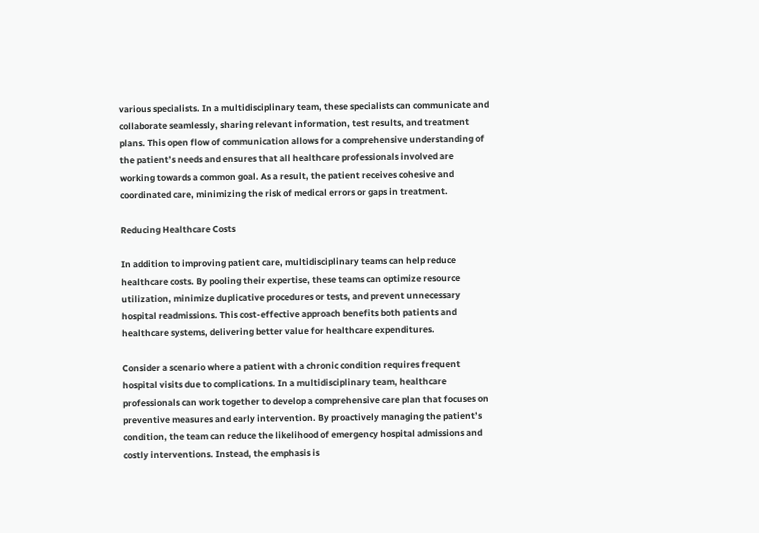various specialists. In a multidisciplinary team, these specialists can communicate and collaborate seamlessly, sharing relevant information, test results, and treatment plans. This open flow of communication allows for a comprehensive understanding of the patient’s needs and ensures that all healthcare professionals involved are working towards a common goal. As a result, the patient receives cohesive and coordinated care, minimizing the risk of medical errors or gaps in treatment.

Reducing Healthcare Costs

In addition to improving patient care, multidisciplinary teams can help reduce healthcare costs. By pooling their expertise, these teams can optimize resource utilization, minimize duplicative procedures or tests, and prevent unnecessary hospital readmissions. This cost-effective approach benefits both patients and healthcare systems, delivering better value for healthcare expenditures.

Consider a scenario where a patient with a chronic condition requires frequent hospital visits due to complications. In a multidisciplinary team, healthcare professionals can work together to develop a comprehensive care plan that focuses on preventive measures and early intervention. By proactively managing the patient’s condition, the team can reduce the likelihood of emergency hospital admissions and costly interventions. Instead, the emphasis is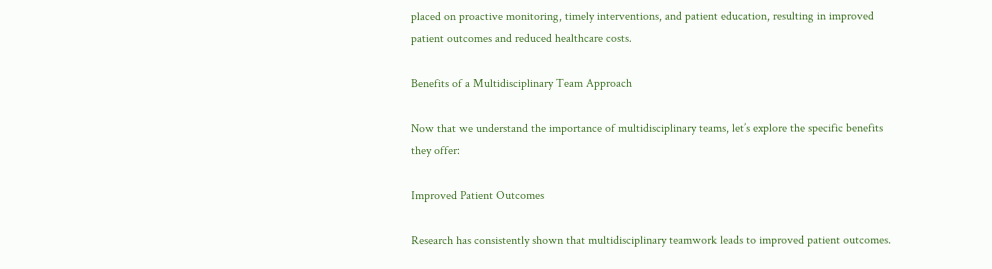placed on proactive monitoring, timely interventions, and patient education, resulting in improved patient outcomes and reduced healthcare costs.

Benefits of a Multidisciplinary Team Approach

Now that we understand the importance of multidisciplinary teams, let’s explore the specific benefits they offer:

Improved Patient Outcomes

Research has consistently shown that multidisciplinary teamwork leads to improved patient outcomes.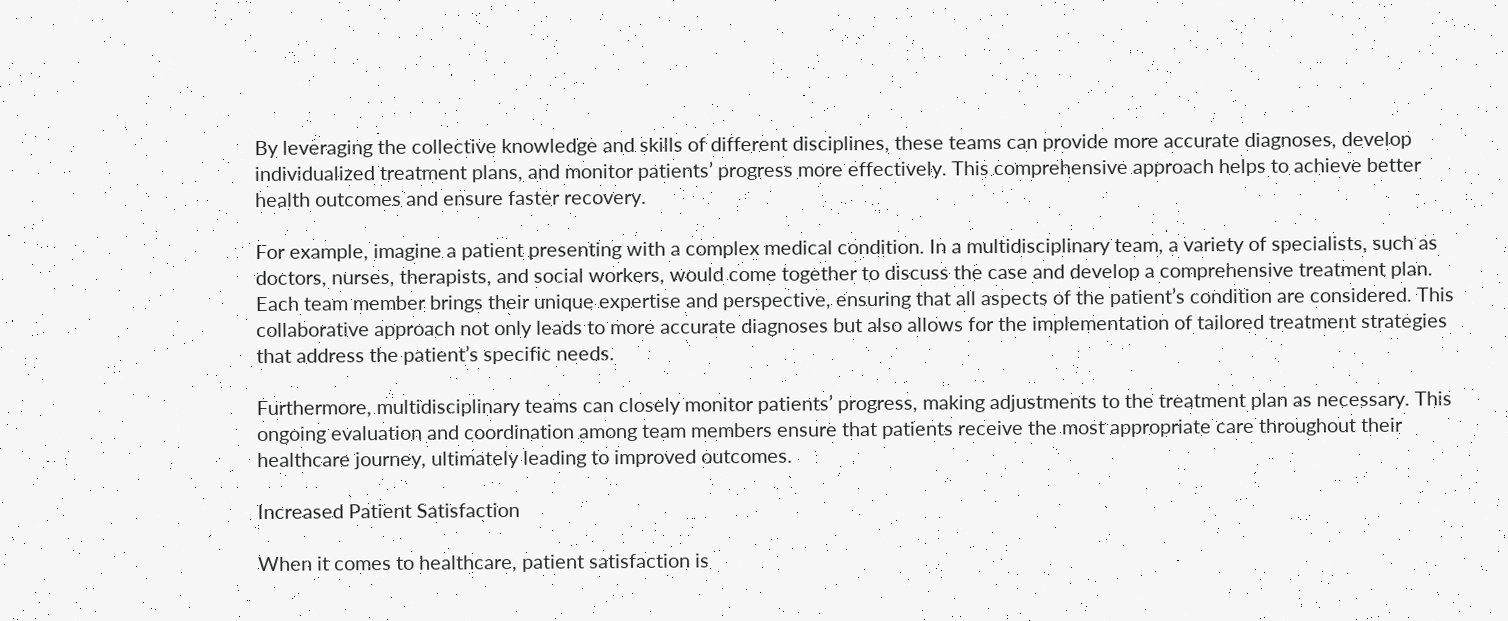By leveraging the collective knowledge and skills of different disciplines, these teams can provide more accurate diagnoses, develop individualized treatment plans, and monitor patients’ progress more effectively. This comprehensive approach helps to achieve better health outcomes and ensure faster recovery.

For example, imagine a patient presenting with a complex medical condition. In a multidisciplinary team, a variety of specialists, such as doctors, nurses, therapists, and social workers, would come together to discuss the case and develop a comprehensive treatment plan. Each team member brings their unique expertise and perspective, ensuring that all aspects of the patient’s condition are considered. This collaborative approach not only leads to more accurate diagnoses but also allows for the implementation of tailored treatment strategies that address the patient’s specific needs.

Furthermore, multidisciplinary teams can closely monitor patients’ progress, making adjustments to the treatment plan as necessary. This ongoing evaluation and coordination among team members ensure that patients receive the most appropriate care throughout their healthcare journey, ultimately leading to improved outcomes.

Increased Patient Satisfaction

When it comes to healthcare, patient satisfaction is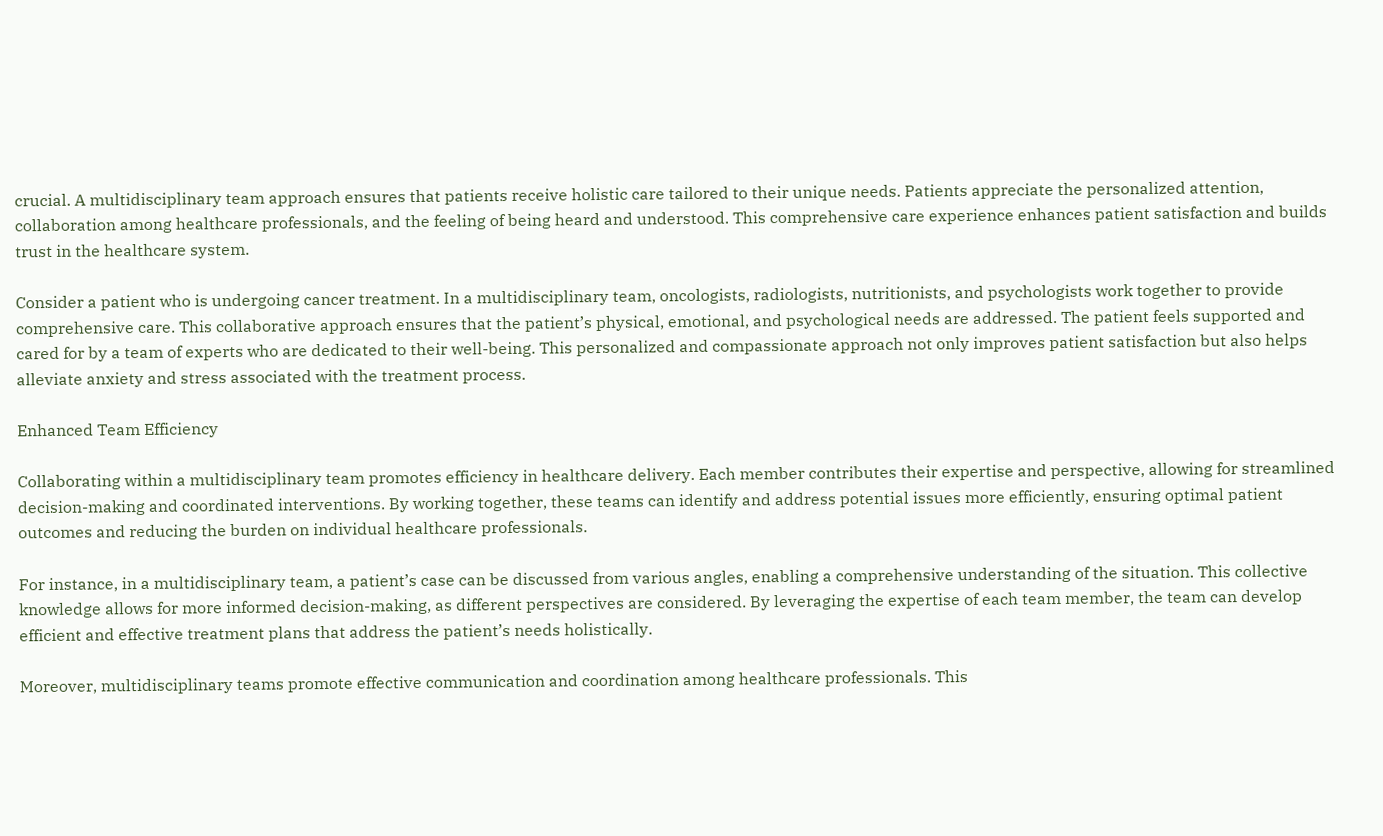crucial. A multidisciplinary team approach ensures that patients receive holistic care tailored to their unique needs. Patients appreciate the personalized attention, collaboration among healthcare professionals, and the feeling of being heard and understood. This comprehensive care experience enhances patient satisfaction and builds trust in the healthcare system.

Consider a patient who is undergoing cancer treatment. In a multidisciplinary team, oncologists, radiologists, nutritionists, and psychologists work together to provide comprehensive care. This collaborative approach ensures that the patient’s physical, emotional, and psychological needs are addressed. The patient feels supported and cared for by a team of experts who are dedicated to their well-being. This personalized and compassionate approach not only improves patient satisfaction but also helps alleviate anxiety and stress associated with the treatment process.

Enhanced Team Efficiency

Collaborating within a multidisciplinary team promotes efficiency in healthcare delivery. Each member contributes their expertise and perspective, allowing for streamlined decision-making and coordinated interventions. By working together, these teams can identify and address potential issues more efficiently, ensuring optimal patient outcomes and reducing the burden on individual healthcare professionals.

For instance, in a multidisciplinary team, a patient’s case can be discussed from various angles, enabling a comprehensive understanding of the situation. This collective knowledge allows for more informed decision-making, as different perspectives are considered. By leveraging the expertise of each team member, the team can develop efficient and effective treatment plans that address the patient’s needs holistically.

Moreover, multidisciplinary teams promote effective communication and coordination among healthcare professionals. This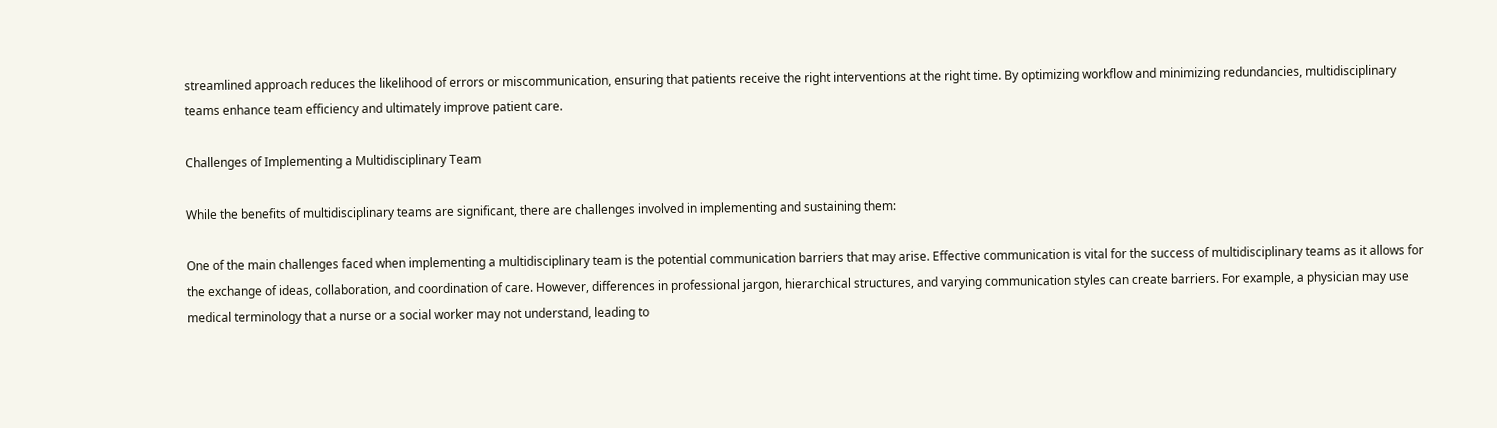streamlined approach reduces the likelihood of errors or miscommunication, ensuring that patients receive the right interventions at the right time. By optimizing workflow and minimizing redundancies, multidisciplinary teams enhance team efficiency and ultimately improve patient care.

Challenges of Implementing a Multidisciplinary Team

While the benefits of multidisciplinary teams are significant, there are challenges involved in implementing and sustaining them:

One of the main challenges faced when implementing a multidisciplinary team is the potential communication barriers that may arise. Effective communication is vital for the success of multidisciplinary teams as it allows for the exchange of ideas, collaboration, and coordination of care. However, differences in professional jargon, hierarchical structures, and varying communication styles can create barriers. For example, a physician may use medical terminology that a nurse or a social worker may not understand, leading to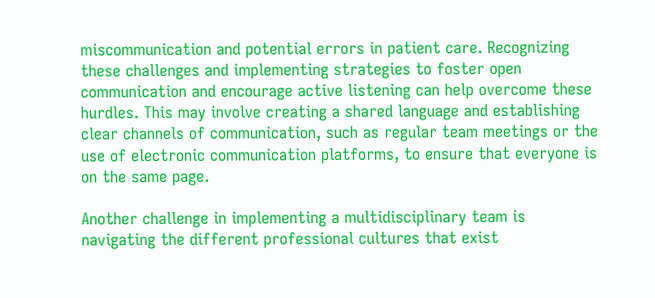miscommunication and potential errors in patient care. Recognizing these challenges and implementing strategies to foster open communication and encourage active listening can help overcome these hurdles. This may involve creating a shared language and establishing clear channels of communication, such as regular team meetings or the use of electronic communication platforms, to ensure that everyone is on the same page.

Another challenge in implementing a multidisciplinary team is navigating the different professional cultures that exist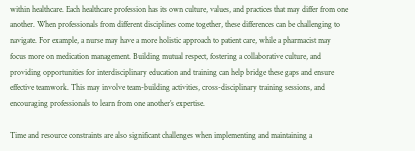within healthcare. Each healthcare profession has its own culture, values, and practices that may differ from one another. When professionals from different disciplines come together, these differences can be challenging to navigate. For example, a nurse may have a more holistic approach to patient care, while a pharmacist may focus more on medication management. Building mutual respect, fostering a collaborative culture, and providing opportunities for interdisciplinary education and training can help bridge these gaps and ensure effective teamwork. This may involve team-building activities, cross-disciplinary training sessions, and encouraging professionals to learn from one another’s expertise.

Time and resource constraints are also significant challenges when implementing and maintaining a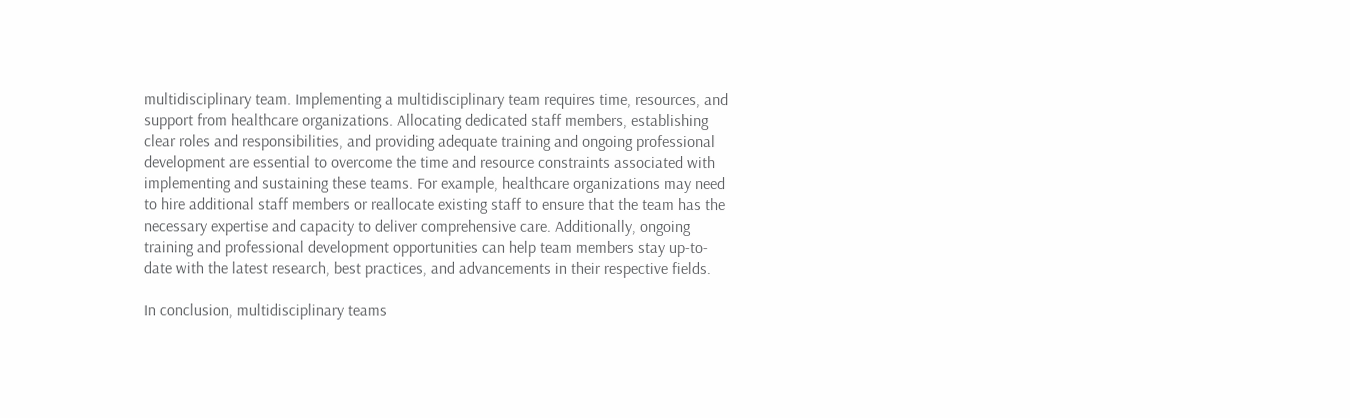multidisciplinary team. Implementing a multidisciplinary team requires time, resources, and support from healthcare organizations. Allocating dedicated staff members, establishing clear roles and responsibilities, and providing adequate training and ongoing professional development are essential to overcome the time and resource constraints associated with implementing and sustaining these teams. For example, healthcare organizations may need to hire additional staff members or reallocate existing staff to ensure that the team has the necessary expertise and capacity to deliver comprehensive care. Additionally, ongoing training and professional development opportunities can help team members stay up-to-date with the latest research, best practices, and advancements in their respective fields.

In conclusion, multidisciplinary teams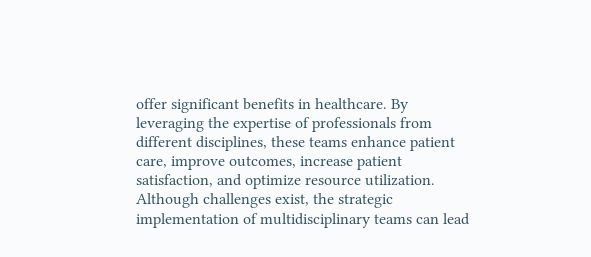offer significant benefits in healthcare. By leveraging the expertise of professionals from different disciplines, these teams enhance patient care, improve outcomes, increase patient satisfaction, and optimize resource utilization. Although challenges exist, the strategic implementation of multidisciplinary teams can lead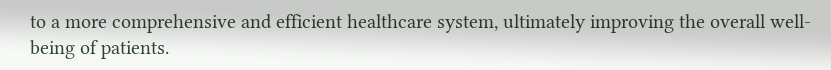to a more comprehensive and efficient healthcare system, ultimately improving the overall well-being of patients.